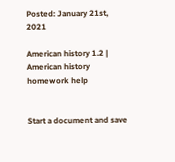Posted: January 21st, 2021

American history 1.2 | American history homework help


Start a document and save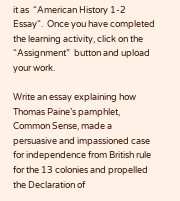it as  “American History 1-2 Essay“.  Once you have completed the learning activity, click on the “Assignment”  button and upload your work.

Write an essay explaining how Thomas Paine’s pamphlet, Common Sense, made a persuasive and impassioned case for independence from British rule for the 13 colonies and propelled the Declaration of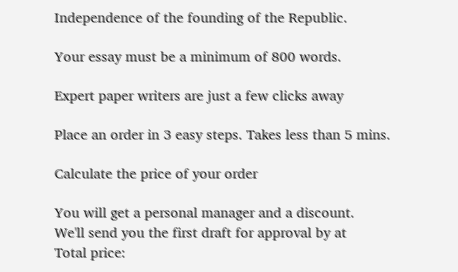Independence of the founding of the Republic.

Your essay must be a minimum of 800 words.

Expert paper writers are just a few clicks away

Place an order in 3 easy steps. Takes less than 5 mins.

Calculate the price of your order

You will get a personal manager and a discount.
We'll send you the first draft for approval by at
Total price: